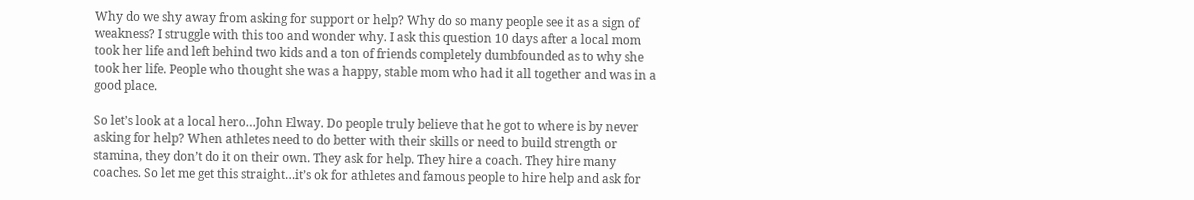Why do we shy away from asking for support or help? Why do so many people see it as a sign of weakness? I struggle with this too and wonder why. I ask this question 10 days after a local mom took her life and left behind two kids and a ton of friends completely dumbfounded as to why she took her life. People who thought she was a happy, stable mom who had it all together and was in a good place.

So let’s look at a local hero…John Elway. Do people truly believe that he got to where is by never asking for help? When athletes need to do better with their skills or need to build strength or stamina, they don’t do it on their own. They ask for help. They hire a coach. They hire many coaches. So let me get this straight…it’s ok for athletes and famous people to hire help and ask for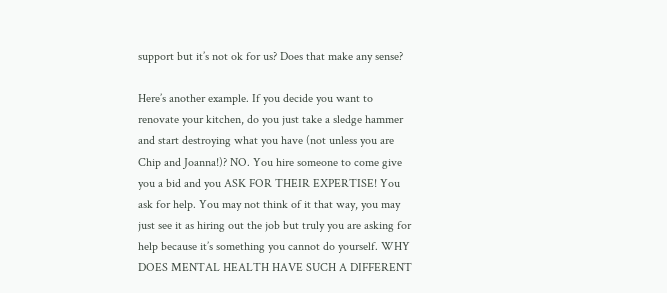support but it’s not ok for us? Does that make any sense?

Here’s another example. If you decide you want to renovate your kitchen, do you just take a sledge hammer and start destroying what you have (not unless you are Chip and Joanna!)? NO. You hire someone to come give you a bid and you ASK FOR THEIR EXPERTISE! You ask for help. You may not think of it that way, you may just see it as hiring out the job but truly you are asking for help because it’s something you cannot do yourself. WHY DOES MENTAL HEALTH HAVE SUCH A DIFFERENT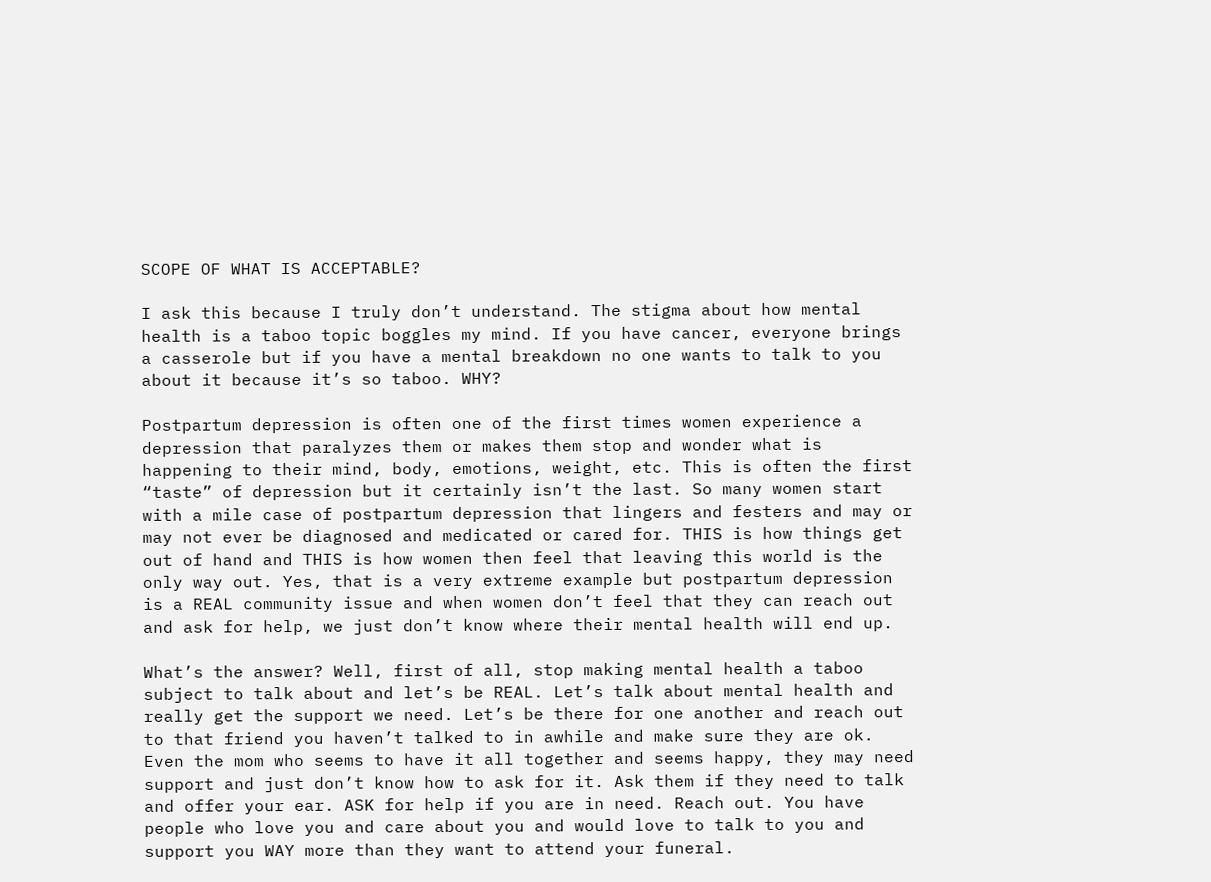SCOPE OF WHAT IS ACCEPTABLE?

I ask this because I truly don’t understand. The stigma about how mental health is a taboo topic boggles my mind. If you have cancer, everyone brings a casserole but if you have a mental breakdown no one wants to talk to you about it because it’s so taboo. WHY?

Postpartum depression is often one of the first times women experience a depression that paralyzes them or makes them stop and wonder what is happening to their mind, body, emotions, weight, etc. This is often the first “taste” of depression but it certainly isn’t the last. So many women start with a mile case of postpartum depression that lingers and festers and may or may not ever be diagnosed and medicated or cared for. THIS is how things get out of hand and THIS is how women then feel that leaving this world is the only way out. Yes, that is a very extreme example but postpartum depression is a REAL community issue and when women don’t feel that they can reach out and ask for help, we just don’t know where their mental health will end up.

What’s the answer? Well, first of all, stop making mental health a taboo subject to talk about and let’s be REAL. Let’s talk about mental health and really get the support we need. Let’s be there for one another and reach out to that friend you haven’t talked to in awhile and make sure they are ok. Even the mom who seems to have it all together and seems happy, they may need support and just don’t know how to ask for it. Ask them if they need to talk and offer your ear. ASK for help if you are in need. Reach out. You have people who love you and care about you and would love to talk to you and support you WAY more than they want to attend your funeral.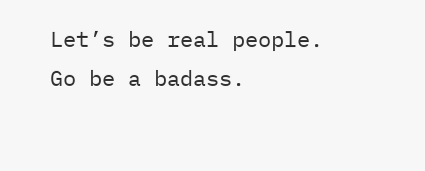Let’s be real people. Go be a badass.